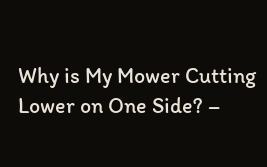Why is My Mower Cutting Lower on One Side? –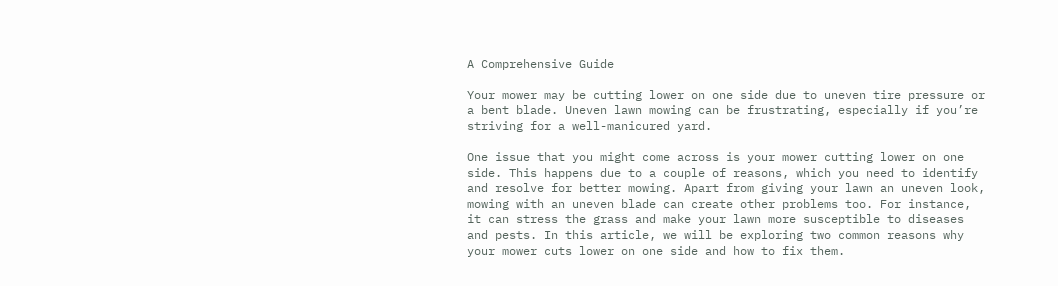A Comprehensive Guide

Your mower may be cutting lower on one side due to uneven tire pressure or a bent blade. Uneven lawn mowing can be frustrating, especially if you’re striving for a well-manicured yard.

One issue that you might come across is your mower cutting lower on one side. This happens due to a couple of reasons, which you need to identify and resolve for better mowing. Apart from giving your lawn an uneven look, mowing with an uneven blade can create other problems too. For instance, it can stress the grass and make your lawn more susceptible to diseases and pests. In this article, we will be exploring two common reasons why your mower cuts lower on one side and how to fix them.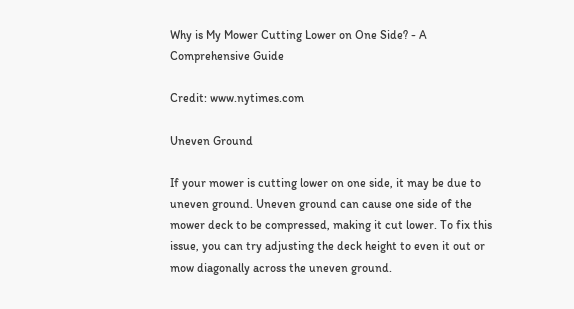Why is My Mower Cutting Lower on One Side? - A Comprehensive Guide

Credit: www.nytimes.com

Uneven Ground

If your mower is cutting lower on one side, it may be due to uneven ground. Uneven ground can cause one side of the mower deck to be compressed, making it cut lower. To fix this issue, you can try adjusting the deck height to even it out or mow diagonally across the uneven ground.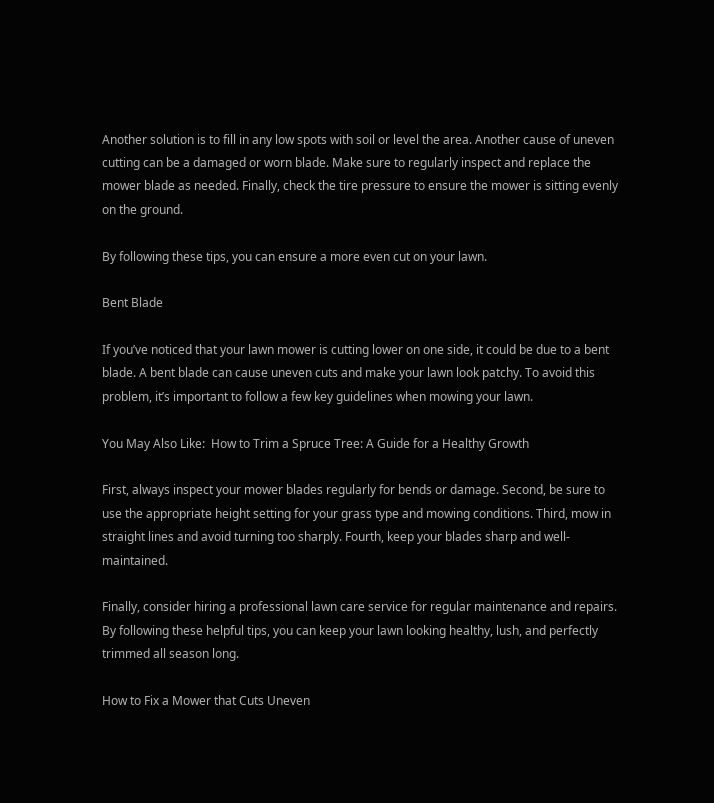Another solution is to fill in any low spots with soil or level the area. Another cause of uneven cutting can be a damaged or worn blade. Make sure to regularly inspect and replace the mower blade as needed. Finally, check the tire pressure to ensure the mower is sitting evenly on the ground.

By following these tips, you can ensure a more even cut on your lawn.

Bent Blade

If you’ve noticed that your lawn mower is cutting lower on one side, it could be due to a bent blade. A bent blade can cause uneven cuts and make your lawn look patchy. To avoid this problem, it’s important to follow a few key guidelines when mowing your lawn.

You May Also Like:  How to Trim a Spruce Tree: A Guide for a Healthy Growth

First, always inspect your mower blades regularly for bends or damage. Second, be sure to use the appropriate height setting for your grass type and mowing conditions. Third, mow in straight lines and avoid turning too sharply. Fourth, keep your blades sharp and well-maintained.

Finally, consider hiring a professional lawn care service for regular maintenance and repairs. By following these helpful tips, you can keep your lawn looking healthy, lush, and perfectly trimmed all season long.

How to Fix a Mower that Cuts Uneven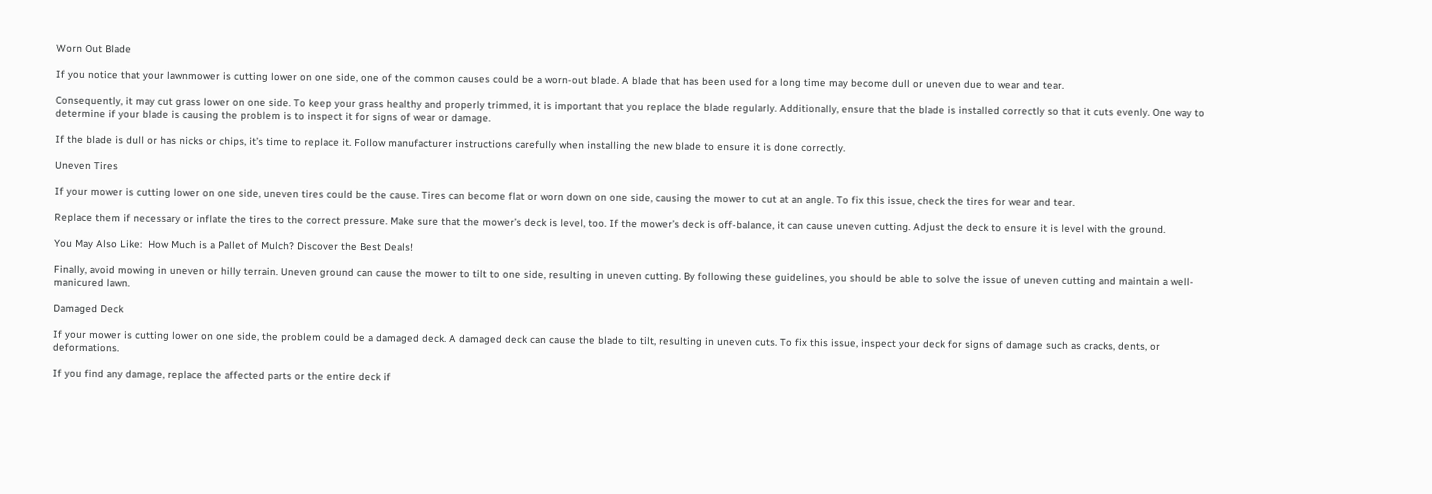Worn Out Blade

If you notice that your lawnmower is cutting lower on one side, one of the common causes could be a worn-out blade. A blade that has been used for a long time may become dull or uneven due to wear and tear.

Consequently, it may cut grass lower on one side. To keep your grass healthy and properly trimmed, it is important that you replace the blade regularly. Additionally, ensure that the blade is installed correctly so that it cuts evenly. One way to determine if your blade is causing the problem is to inspect it for signs of wear or damage.

If the blade is dull or has nicks or chips, it’s time to replace it. Follow manufacturer instructions carefully when installing the new blade to ensure it is done correctly.

Uneven Tires

If your mower is cutting lower on one side, uneven tires could be the cause. Tires can become flat or worn down on one side, causing the mower to cut at an angle. To fix this issue, check the tires for wear and tear.

Replace them if necessary or inflate the tires to the correct pressure. Make sure that the mower’s deck is level, too. If the mower’s deck is off-balance, it can cause uneven cutting. Adjust the deck to ensure it is level with the ground.

You May Also Like:  How Much is a Pallet of Mulch? Discover the Best Deals!

Finally, avoid mowing in uneven or hilly terrain. Uneven ground can cause the mower to tilt to one side, resulting in uneven cutting. By following these guidelines, you should be able to solve the issue of uneven cutting and maintain a well-manicured lawn.

Damaged Deck

If your mower is cutting lower on one side, the problem could be a damaged deck. A damaged deck can cause the blade to tilt, resulting in uneven cuts. To fix this issue, inspect your deck for signs of damage such as cracks, dents, or deformations.

If you find any damage, replace the affected parts or the entire deck if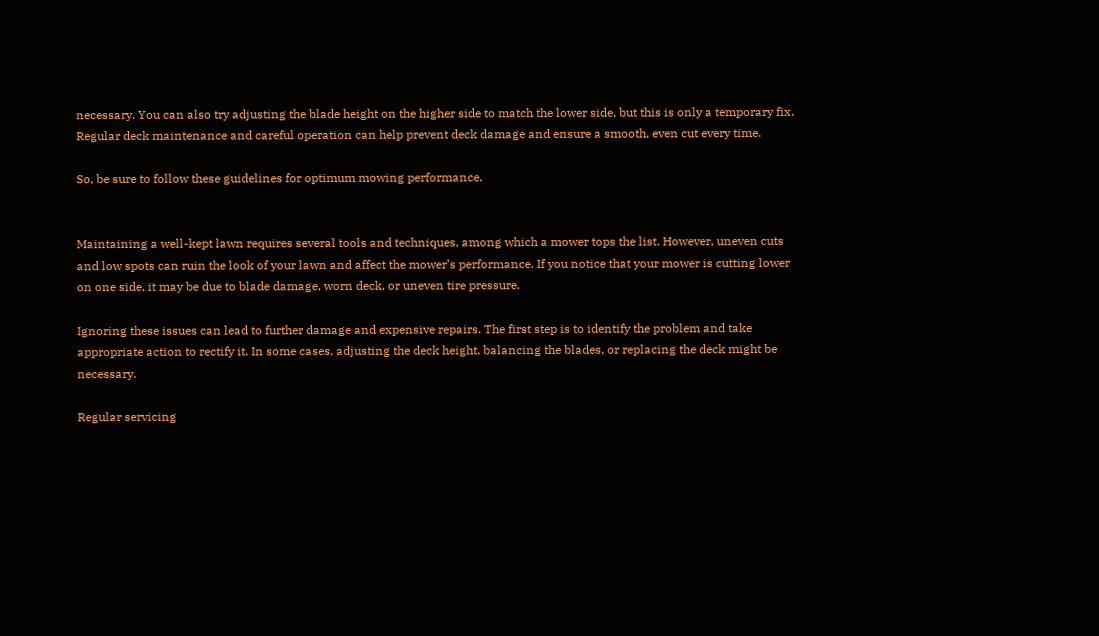necessary. You can also try adjusting the blade height on the higher side to match the lower side, but this is only a temporary fix. Regular deck maintenance and careful operation can help prevent deck damage and ensure a smooth, even cut every time.

So, be sure to follow these guidelines for optimum mowing performance.


Maintaining a well-kept lawn requires several tools and techniques, among which a mower tops the list. However, uneven cuts and low spots can ruin the look of your lawn and affect the mower’s performance. If you notice that your mower is cutting lower on one side, it may be due to blade damage, worn deck, or uneven tire pressure.

Ignoring these issues can lead to further damage and expensive repairs. The first step is to identify the problem and take appropriate action to rectify it. In some cases, adjusting the deck height, balancing the blades, or replacing the deck might be necessary.

Regular servicing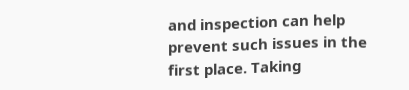and inspection can help prevent such issues in the first place. Taking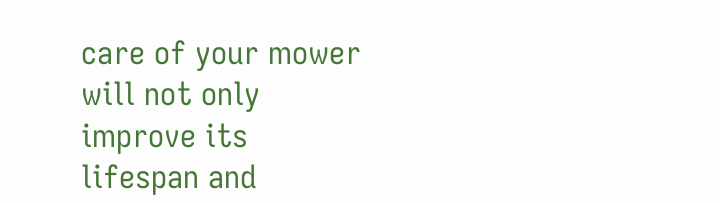care of your mower will not only improve its lifespan and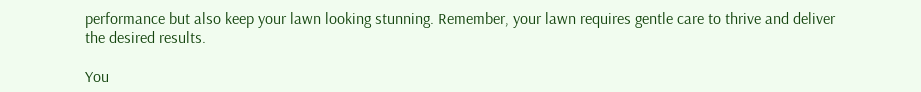performance but also keep your lawn looking stunning. Remember, your lawn requires gentle care to thrive and deliver the desired results.

You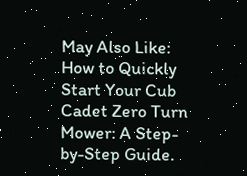May Also Like:  How to Quickly Start Your Cub Cadet Zero Turn Mower: A Step-by-Step Guide.